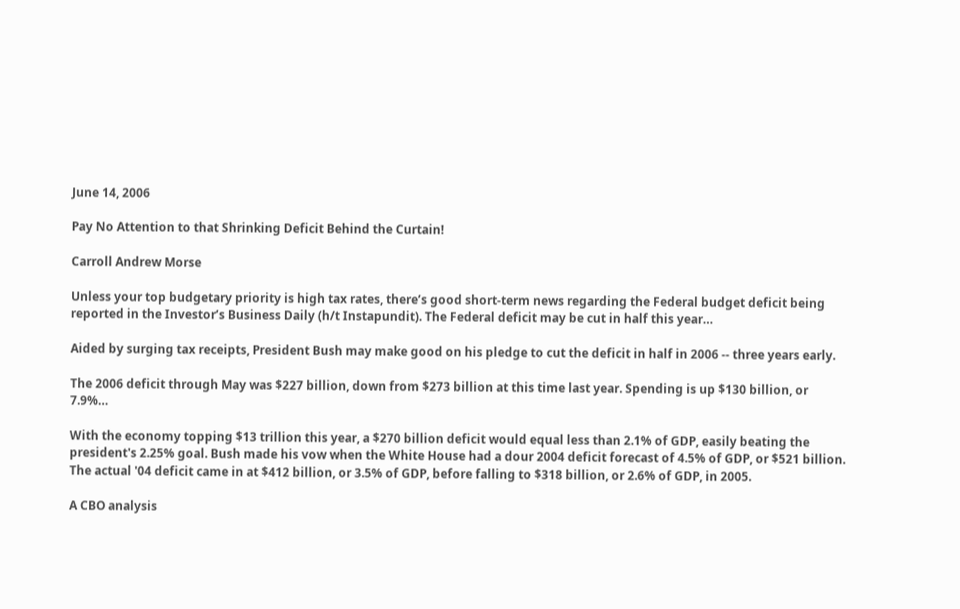June 14, 2006

Pay No Attention to that Shrinking Deficit Behind the Curtain!

Carroll Andrew Morse

Unless your top budgetary priority is high tax rates, there’s good short-term news regarding the Federal budget deficit being reported in the Investor’s Business Daily (h/t Instapundit). The Federal deficit may be cut in half this year…

Aided by surging tax receipts, President Bush may make good on his pledge to cut the deficit in half in 2006 -- three years early.

The 2006 deficit through May was $227 billion, down from $273 billion at this time last year. Spending is up $130 billion, or 7.9%…

With the economy topping $13 trillion this year, a $270 billion deficit would equal less than 2.1% of GDP, easily beating the president's 2.25% goal. Bush made his vow when the White House had a dour 2004 deficit forecast of 4.5% of GDP, or $521 billion. The actual '04 deficit came in at $412 billion, or 3.5% of GDP, before falling to $318 billion, or 2.6% of GDP, in 2005.

A CBO analysis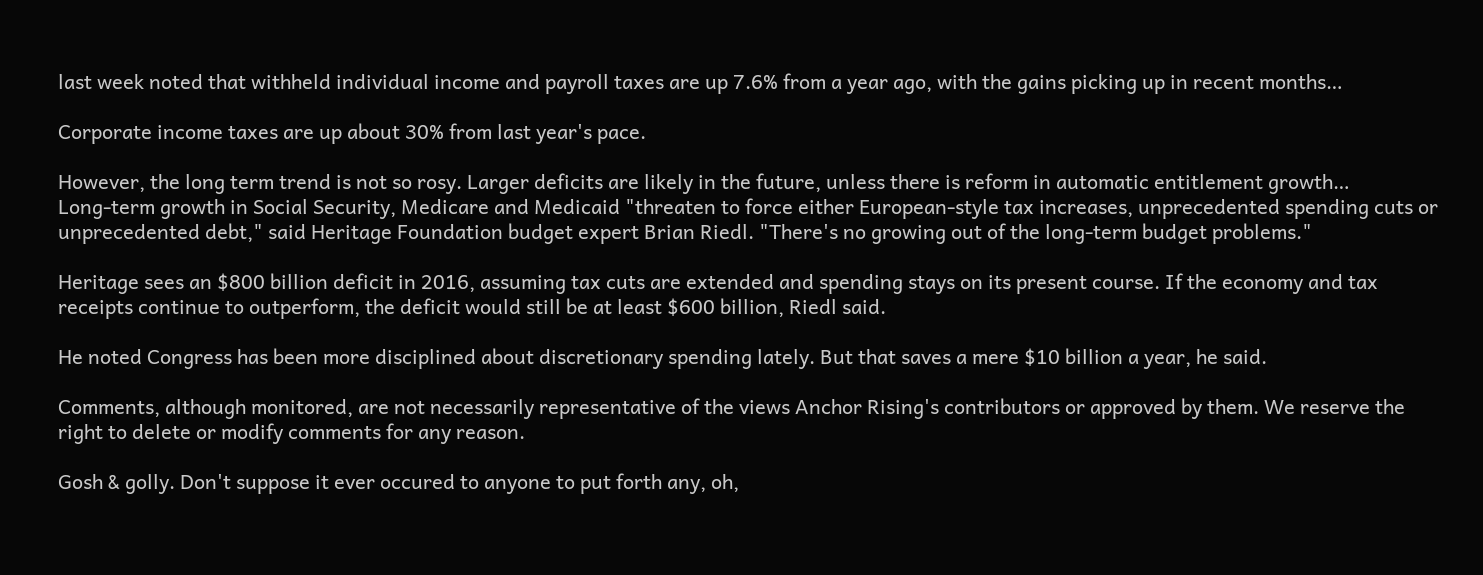last week noted that withheld individual income and payroll taxes are up 7.6% from a year ago, with the gains picking up in recent months…

Corporate income taxes are up about 30% from last year's pace.

However, the long term trend is not so rosy. Larger deficits are likely in the future, unless there is reform in automatic entitlement growth…
Long-term growth in Social Security, Medicare and Medicaid "threaten to force either European-style tax increases, unprecedented spending cuts or unprecedented debt," said Heritage Foundation budget expert Brian Riedl. "There's no growing out of the long-term budget problems."

Heritage sees an $800 billion deficit in 2016, assuming tax cuts are extended and spending stays on its present course. If the economy and tax receipts continue to outperform, the deficit would still be at least $600 billion, Riedl said.

He noted Congress has been more disciplined about discretionary spending lately. But that saves a mere $10 billion a year, he said.

Comments, although monitored, are not necessarily representative of the views Anchor Rising's contributors or approved by them. We reserve the right to delete or modify comments for any reason.

Gosh & golly. Don't suppose it ever occured to anyone to put forth any, oh,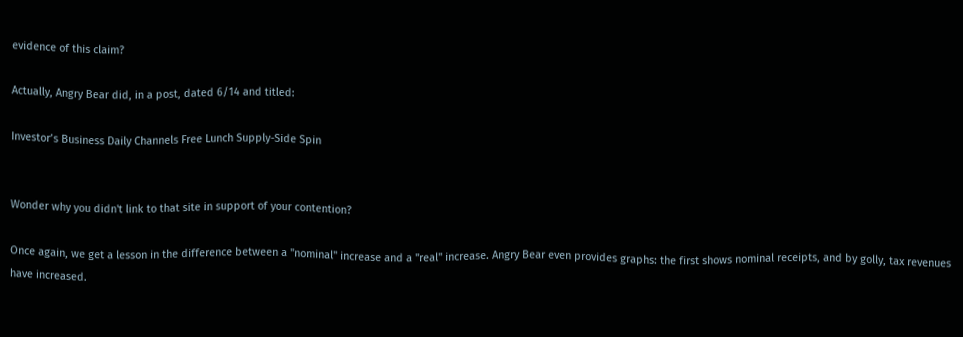evidence of this claim?

Actually, Angry Bear did, in a post, dated 6/14 and titled:

Investor’s Business Daily Channels Free Lunch Supply-Side Spin


Wonder why you didn't link to that site in support of your contention?

Once again, we get a lesson in the difference between a "nominal" increase and a "real" increase. Angry Bear even provides graphs: the first shows nominal receipts, and by golly, tax revenues have increased.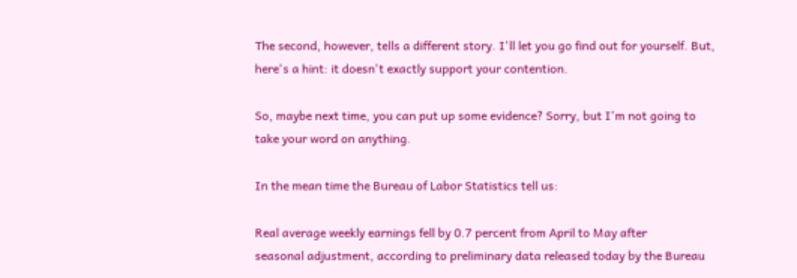The second, however, tells a different story. I'll let you go find out for yourself. But, here's a hint: it doesn't exactly support your contention.

So, maybe next time, you can put up some evidence? Sorry, but I'm not going to take your word on anything.

In the mean time the Bureau of Labor Statistics tell us:

Real average weekly earnings fell by 0.7 percent from April to May after
seasonal adjustment, according to preliminary data released today by the Bureau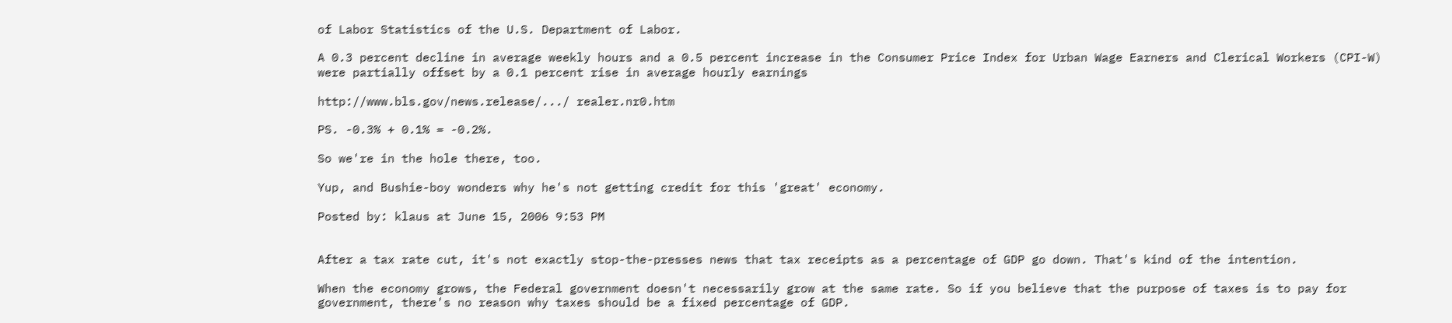of Labor Statistics of the U.S. Department of Labor.

A 0.3 percent decline in average weekly hours and a 0.5 percent increase in the Consumer Price Index for Urban Wage Earners and Clerical Workers (CPI-W) were partially offset by a 0.1 percent rise in average hourly earnings

http://www.bls.gov/news.release/.../ realer.nr0.htm

PS. -0.3% + 0.1% = -0.2%.

So we're in the hole there, too.

Yup, and Bushie-boy wonders why he's not getting credit for this 'great' economy.

Posted by: klaus at June 15, 2006 9:53 PM


After a tax rate cut, it's not exactly stop-the-presses news that tax receipts as a percentage of GDP go down. That's kind of the intention.

When the economy grows, the Federal government doesn't necessarily grow at the same rate. So if you believe that the purpose of taxes is to pay for government, there's no reason why taxes should be a fixed percentage of GDP.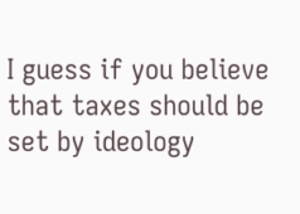I guess if you believe that taxes should be set by ideology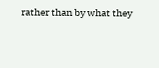rather than by what they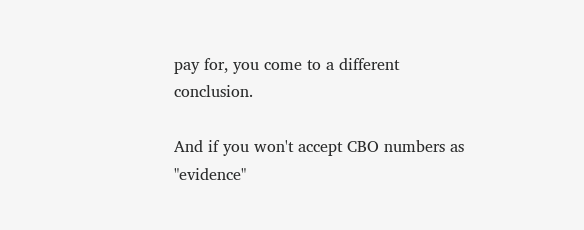pay for, you come to a different conclusion.

And if you won't accept CBO numbers as "evidence"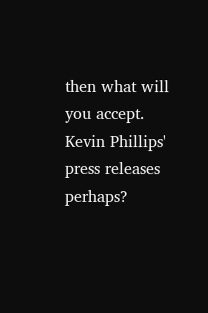then what will you accept. Kevin Phillips' press releases perhaps?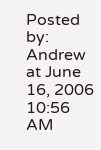Posted by: Andrew at June 16, 2006 10:56 AM